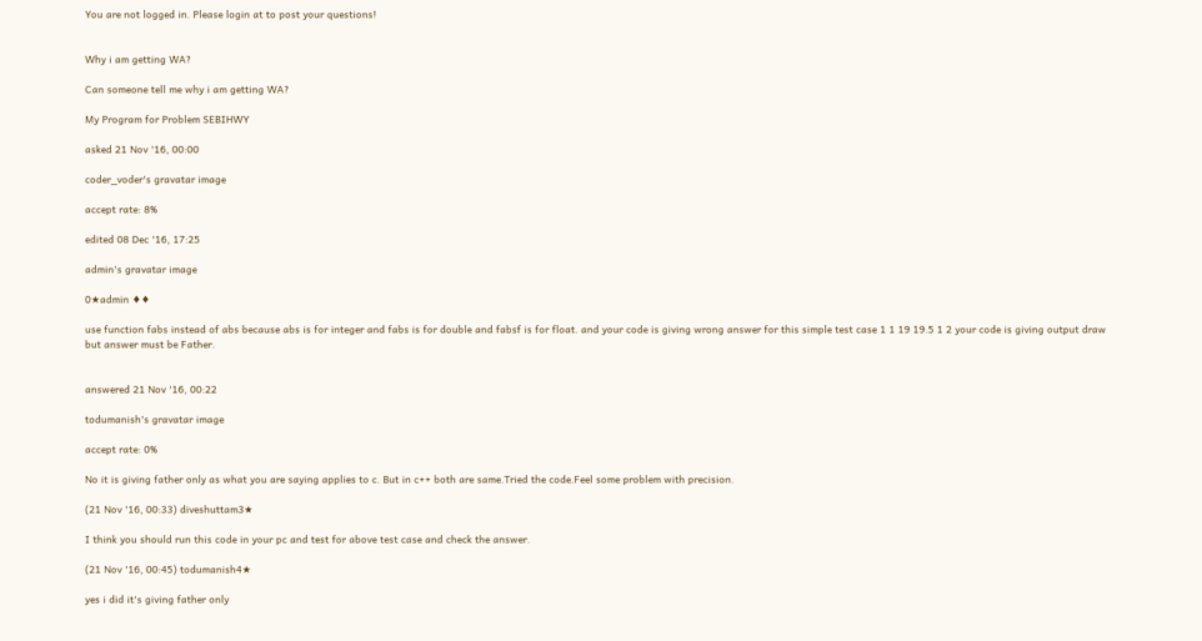You are not logged in. Please login at to post your questions!


Why i am getting WA?

Can someone tell me why i am getting WA?

My Program for Problem SEBIHWY

asked 21 Nov '16, 00:00

coder_voder's gravatar image

accept rate: 8%

edited 08 Dec '16, 17:25

admin's gravatar image

0★admin ♦♦

use function fabs instead of abs because abs is for integer and fabs is for double and fabsf is for float. and your code is giving wrong answer for this simple test case 1 1 19 19.5 1 2 your code is giving output draw but answer must be Father.


answered 21 Nov '16, 00:22

todumanish's gravatar image

accept rate: 0%

No it is giving father only as what you are saying applies to c. But in c++ both are same.Tried the code.Feel some problem with precision.

(21 Nov '16, 00:33) diveshuttam3★

I think you should run this code in your pc and test for above test case and check the answer.

(21 Nov '16, 00:45) todumanish4★

yes i did it's giving father only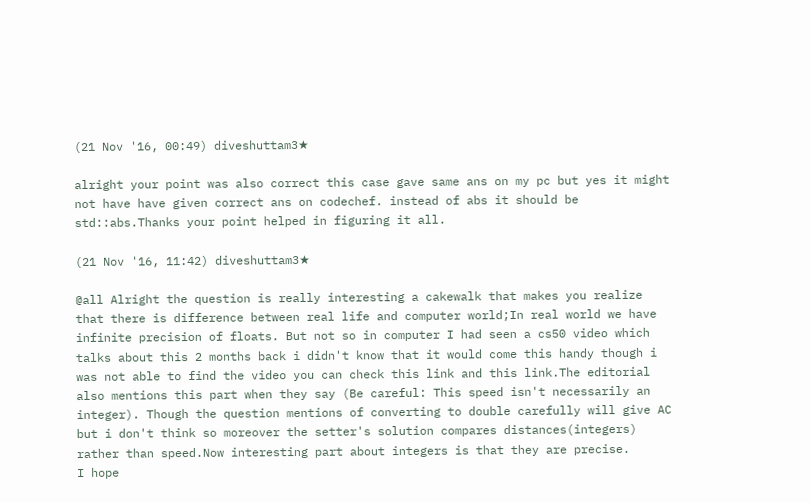(21 Nov '16, 00:49) diveshuttam3★

alright your point was also correct this case gave same ans on my pc but yes it might not have have given correct ans on codechef. instead of abs it should be std::abs.Thanks your point helped in figuring it all.

(21 Nov '16, 11:42) diveshuttam3★

@all Alright the question is really interesting a cakewalk that makes you realize that there is difference between real life and computer world;In real world we have infinite precision of floats. But not so in computer I had seen a cs50 video which talks about this 2 months back i didn't know that it would come this handy though i was not able to find the video you can check this link and this link.The editorial also mentions this part when they say (Be careful: This speed isn't necessarily an integer). Though the question mentions of converting to double carefully will give AC but i don't think so moreover the setter's solution compares distances(integers) rather than speed.Now interesting part about integers is that they are precise.
I hope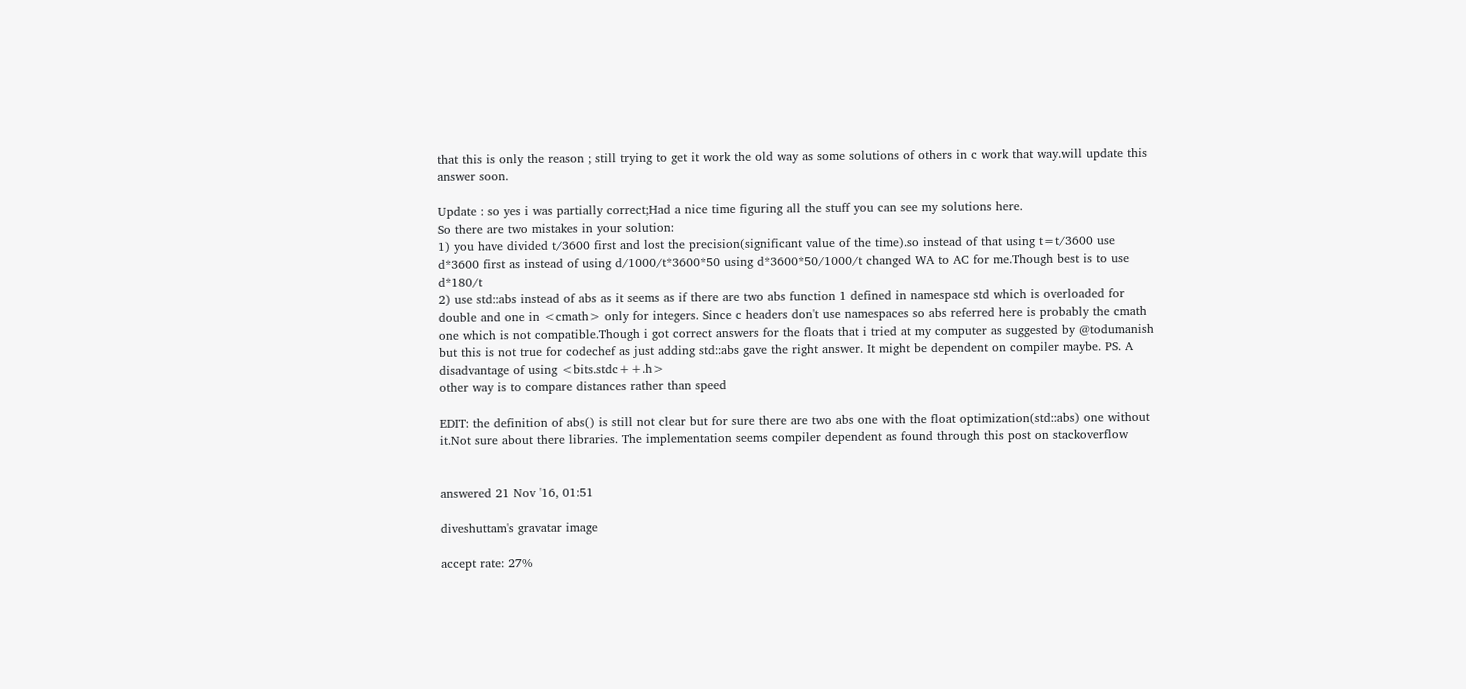that this is only the reason ; still trying to get it work the old way as some solutions of others in c work that way.will update this answer soon.

Update : so yes i was partially correct;Had a nice time figuring all the stuff you can see my solutions here.
So there are two mistakes in your solution:
1) you have divided t/3600 first and lost the precision(significant value of the time).so instead of that using t=t/3600 use d*3600 first as instead of using d/1000/t*3600*50 using d*3600*50/1000/t changed WA to AC for me.Though best is to use d*180/t
2) use std::abs instead of abs as it seems as if there are two abs function 1 defined in namespace std which is overloaded for double and one in <cmath> only for integers. Since c headers don't use namespaces so abs referred here is probably the cmath one which is not compatible.Though i got correct answers for the floats that i tried at my computer as suggested by @todumanish but this is not true for codechef as just adding std::abs gave the right answer. It might be dependent on compiler maybe. PS. A disadvantage of using <bits.stdc++.h>
other way is to compare distances rather than speed

EDIT: the definition of abs() is still not clear but for sure there are two abs one with the float optimization(std::abs) one without it.Not sure about there libraries. The implementation seems compiler dependent as found through this post on stackoverflow


answered 21 Nov '16, 01:51

diveshuttam's gravatar image

accept rate: 27%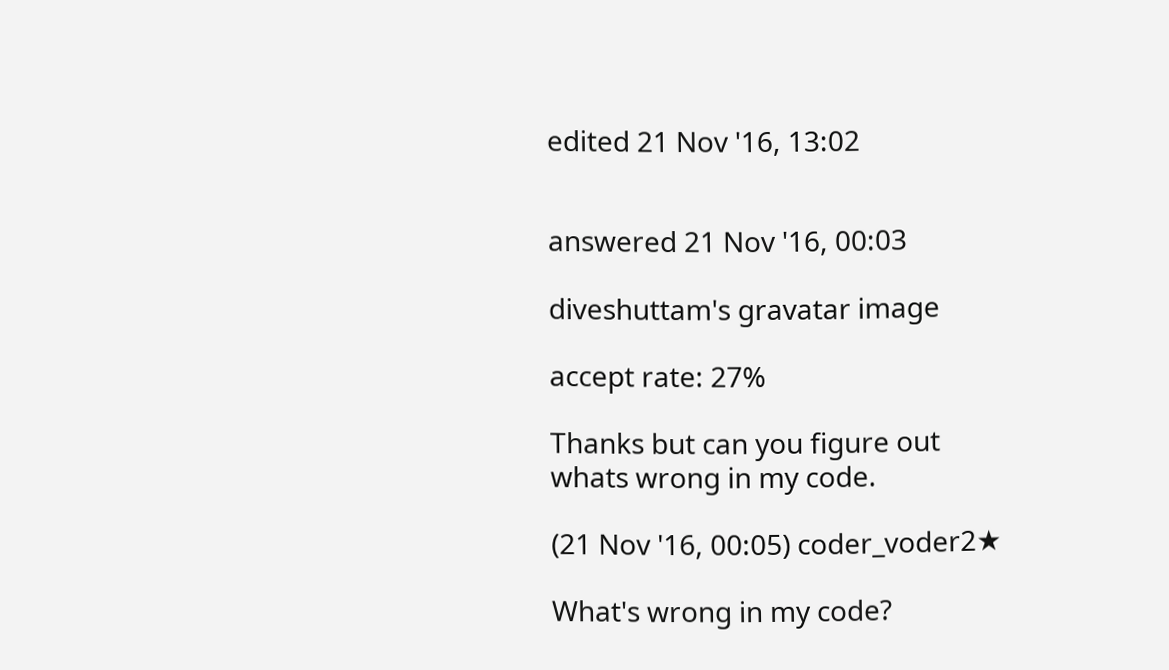edited 21 Nov '16, 13:02


answered 21 Nov '16, 00:03

diveshuttam's gravatar image

accept rate: 27%

Thanks but can you figure out whats wrong in my code.

(21 Nov '16, 00:05) coder_voder2★

What's wrong in my code?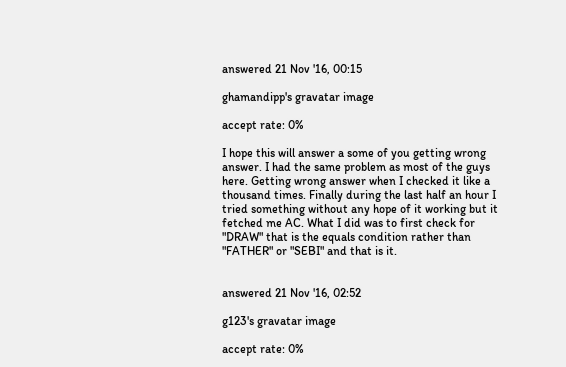answered 21 Nov '16, 00:15

ghamandipp's gravatar image

accept rate: 0%

I hope this will answer a some of you getting wrong answer. I had the same problem as most of the guys here. Getting wrong answer when I checked it like a thousand times. Finally during the last half an hour I tried something without any hope of it working but it fetched me AC. What I did was to first check for "DRAW" that is the equals condition rather than "FATHER" or "SEBI" and that is it.


answered 21 Nov '16, 02:52

g123's gravatar image

accept rate: 0%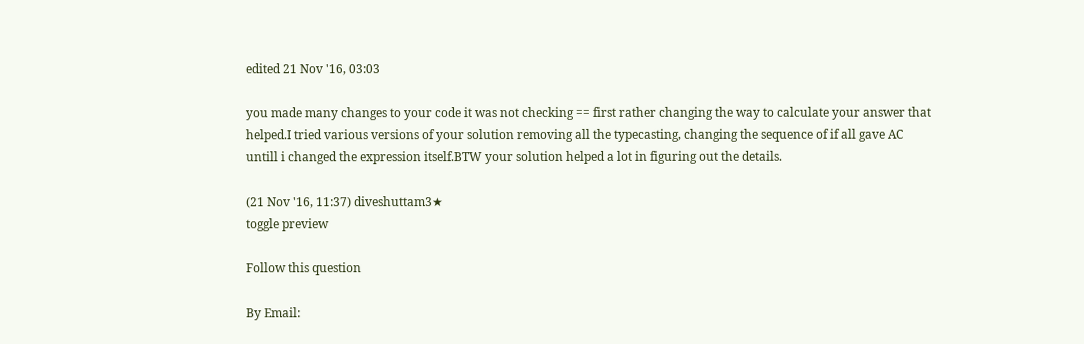edited 21 Nov '16, 03:03

you made many changes to your code it was not checking == first rather changing the way to calculate your answer that helped.I tried various versions of your solution removing all the typecasting, changing the sequence of if all gave AC untill i changed the expression itself.BTW your solution helped a lot in figuring out the details.

(21 Nov '16, 11:37) diveshuttam3★
toggle preview

Follow this question

By Email: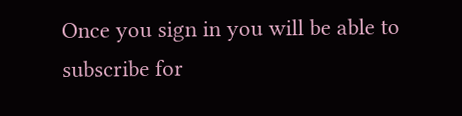Once you sign in you will be able to subscribe for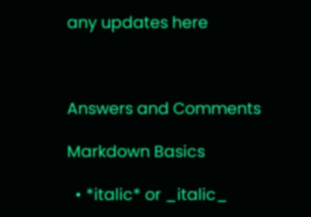any updates here



Answers and Comments

Markdown Basics

  • *italic* or _italic_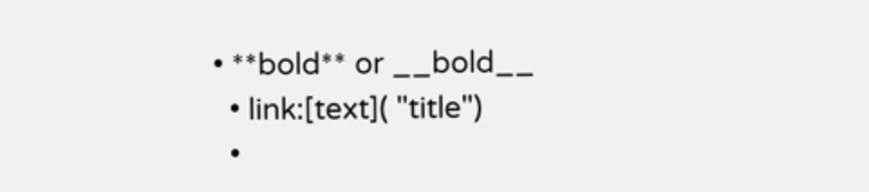• **bold** or __bold__
  • link:[text]( "title")
  •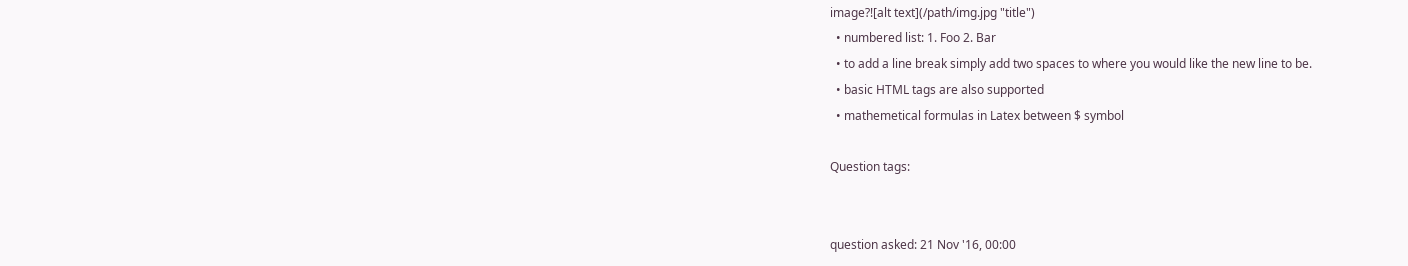image?![alt text](/path/img.jpg "title")
  • numbered list: 1. Foo 2. Bar
  • to add a line break simply add two spaces to where you would like the new line to be.
  • basic HTML tags are also supported
  • mathemetical formulas in Latex between $ symbol

Question tags:


question asked: 21 Nov '16, 00:00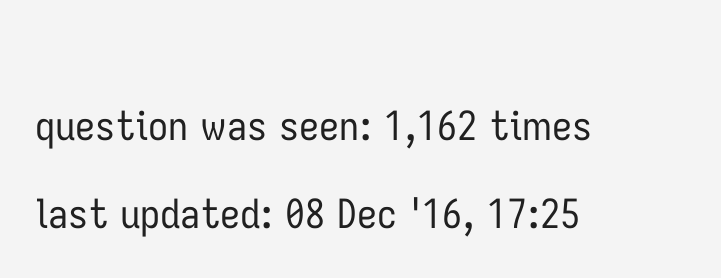question was seen: 1,162 times

last updated: 08 Dec '16, 17:25